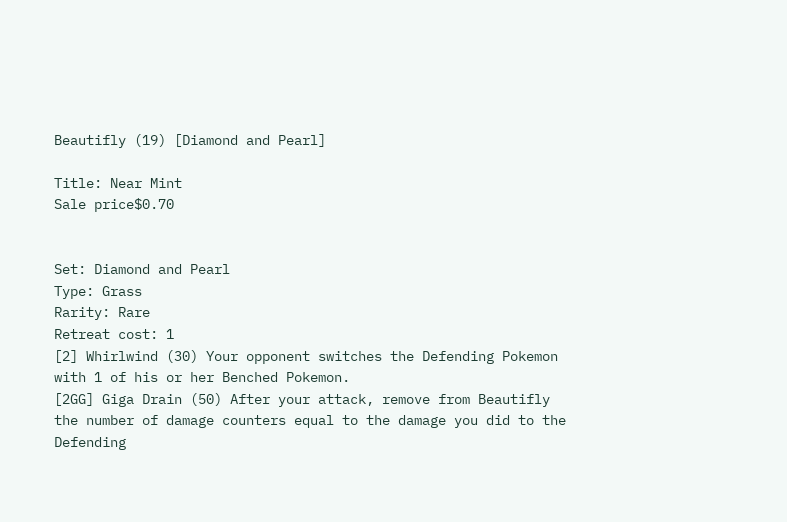Beautifly (19) [Diamond and Pearl]

Title: Near Mint
Sale price$0.70


Set: Diamond and Pearl
Type: Grass
Rarity: Rare
Retreat cost: 1
[2] Whirlwind (30) Your opponent switches the Defending Pokemon with 1 of his or her Benched Pokemon.
[2GG] Giga Drain (50) After your attack, remove from Beautifly the number of damage counters equal to the damage you did to the Defending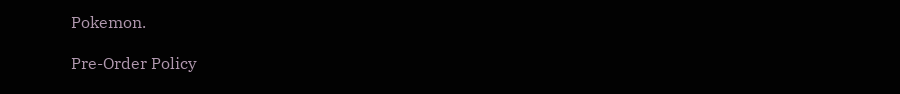Pokemon.

Pre-Order Policy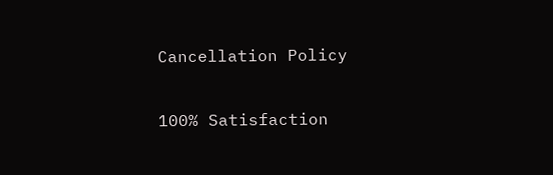Cancellation Policy

100% Satisfaction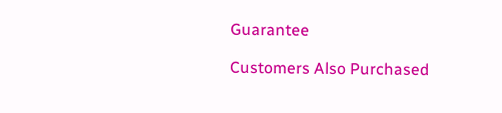Guarantee

Customers Also Purchased